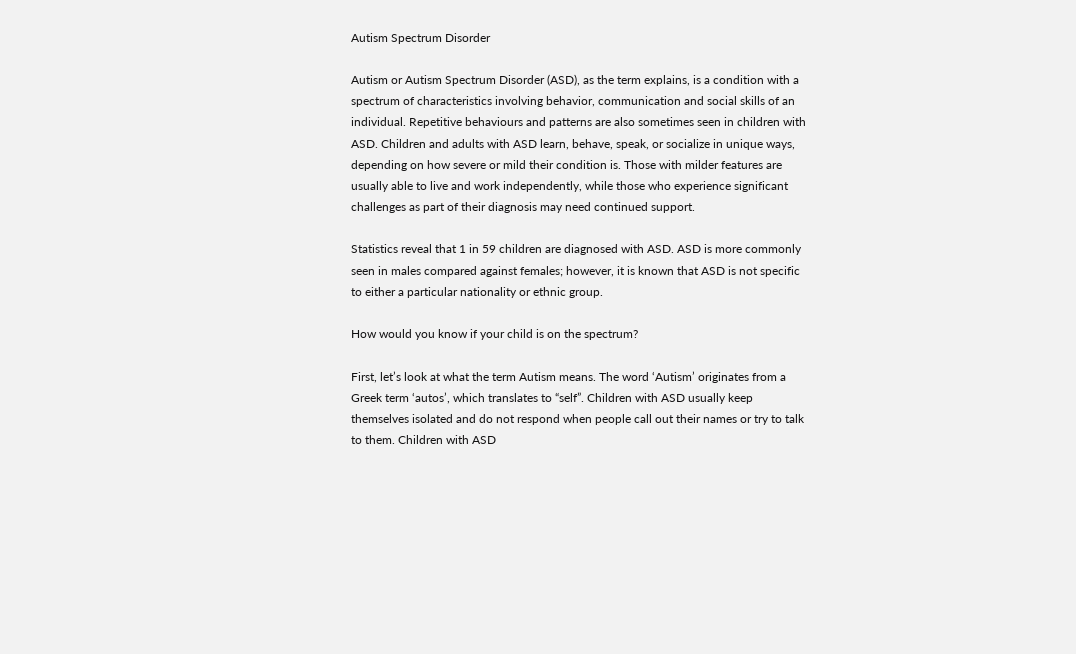Autism Spectrum Disorder

Autism or Autism Spectrum Disorder (ASD), as the term explains, is a condition with a spectrum of characteristics involving behavior, communication and social skills of an individual. Repetitive behaviours and patterns are also sometimes seen in children with ASD. Children and adults with ASD learn, behave, speak, or socialize in unique ways, depending on how severe or mild their condition is. Those with milder features are usually able to live and work independently, while those who experience significant challenges as part of their diagnosis may need continued support.

Statistics reveal that 1 in 59 children are diagnosed with ASD. ASD is more commonly seen in males compared against females; however, it is known that ASD is not specific to either a particular nationality or ethnic group.

How would you know if your child is on the spectrum?

First, let’s look at what the term Autism means. The word ‘Autism’ originates from a Greek term ‘autos’, which translates to “self”. Children with ASD usually keep themselves isolated and do not respond when people call out their names or try to talk to them. Children with ASD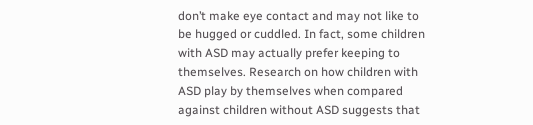don’t make eye contact and may not like to be hugged or cuddled. In fact, some children with ASD may actually prefer keeping to themselves. Research on how children with ASD play by themselves when compared against children without ASD suggests that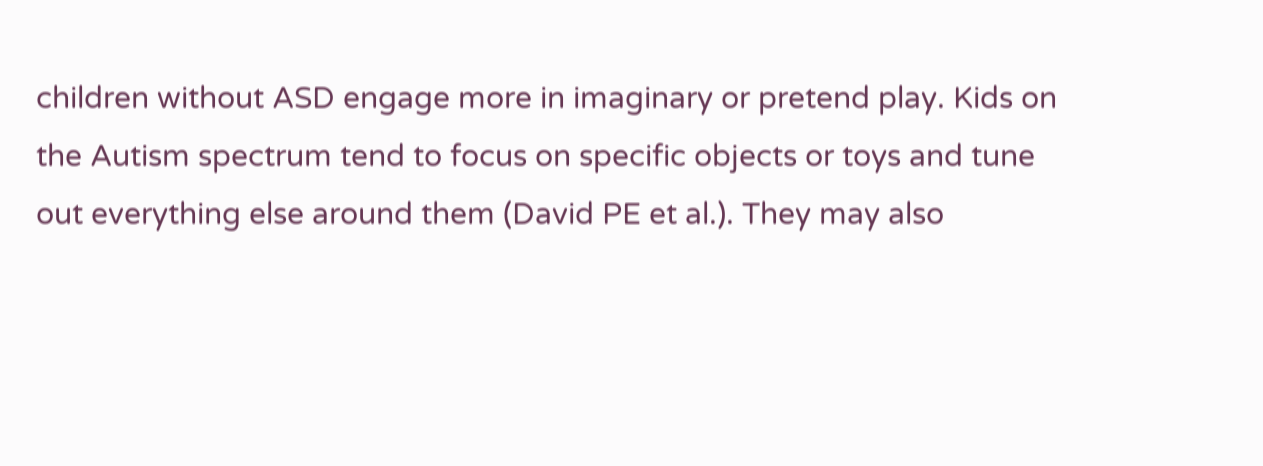children without ASD engage more in imaginary or pretend play. Kids on the Autism spectrum tend to focus on specific objects or toys and tune out everything else around them (David PE et al.). They may also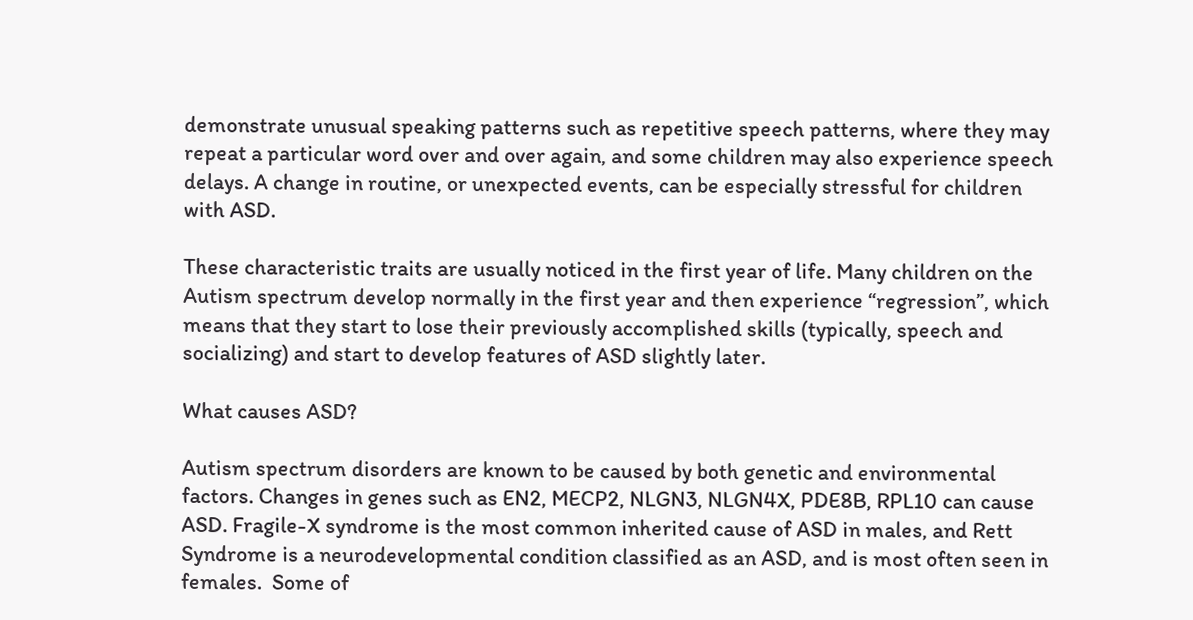demonstrate unusual speaking patterns such as repetitive speech patterns, where they may repeat a particular word over and over again, and some children may also experience speech delays. A change in routine, or unexpected events, can be especially stressful for children with ASD.

These characteristic traits are usually noticed in the first year of life. Many children on the Autism spectrum develop normally in the first year and then experience “regression”, which means that they start to lose their previously accomplished skills (typically, speech and socializing) and start to develop features of ASD slightly later.

What causes ASD?

Autism spectrum disorders are known to be caused by both genetic and environmental factors. Changes in genes such as EN2, MECP2, NLGN3, NLGN4X, PDE8B, RPL10 can cause ASD. Fragile-X syndrome is the most common inherited cause of ASD in males, and Rett Syndrome is a neurodevelopmental condition classified as an ASD, and is most often seen in females.  Some of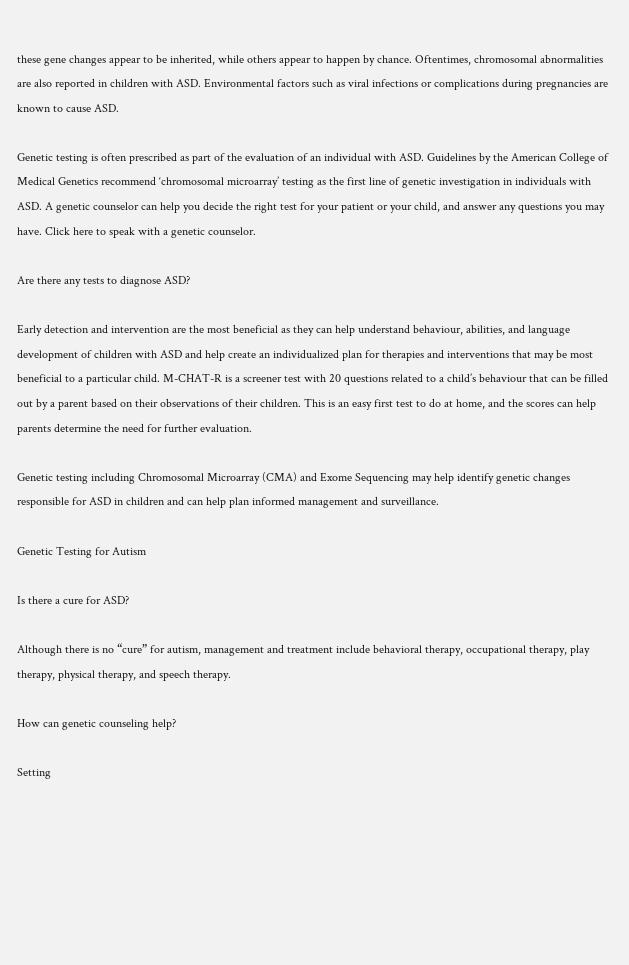these gene changes appear to be inherited, while others appear to happen by chance. Oftentimes, chromosomal abnormalities are also reported in children with ASD. Environmental factors such as viral infections or complications during pregnancies are known to cause ASD.

Genetic testing is often prescribed as part of the evaluation of an individual with ASD. Guidelines by the American College of Medical Genetics recommend ‘chromosomal microarray’ testing as the first line of genetic investigation in individuals with ASD. A genetic counselor can help you decide the right test for your patient or your child, and answer any questions you may have. Click here to speak with a genetic counselor.

Are there any tests to diagnose ASD?

Early detection and intervention are the most beneficial as they can help understand behaviour, abilities, and language development of children with ASD and help create an individualized plan for therapies and interventions that may be most beneficial to a particular child. M-CHAT-R is a screener test with 20 questions related to a child’s behaviour that can be filled out by a parent based on their observations of their children. This is an easy first test to do at home, and the scores can help parents determine the need for further evaluation.

Genetic testing including Chromosomal Microarray (CMA) and Exome Sequencing may help identify genetic changes responsible for ASD in children and can help plan informed management and surveillance.

Genetic Testing for Autism

Is there a cure for ASD?

Although there is no “cure” for autism, management and treatment include behavioral therapy, occupational therapy, play therapy, physical therapy, and speech therapy.

How can genetic counseling help?

Setting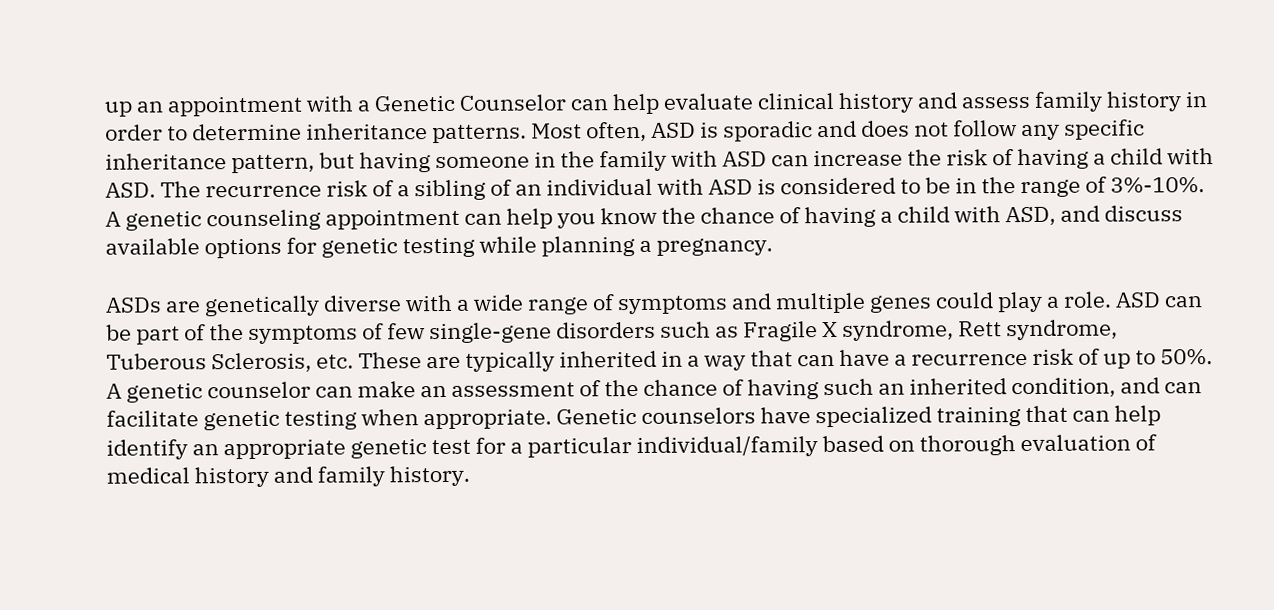up an appointment with a Genetic Counselor can help evaluate clinical history and assess family history in order to determine inheritance patterns. Most often, ASD is sporadic and does not follow any specific inheritance pattern, but having someone in the family with ASD can increase the risk of having a child with ASD. The recurrence risk of a sibling of an individual with ASD is considered to be in the range of 3%-10%. A genetic counseling appointment can help you know the chance of having a child with ASD, and discuss available options for genetic testing while planning a pregnancy.

ASDs are genetically diverse with a wide range of symptoms and multiple genes could play a role. ASD can be part of the symptoms of few single-gene disorders such as Fragile X syndrome, Rett syndrome, Tuberous Sclerosis, etc. These are typically inherited in a way that can have a recurrence risk of up to 50%. A genetic counselor can make an assessment of the chance of having such an inherited condition, and can facilitate genetic testing when appropriate. Genetic counselors have specialized training that can help identify an appropriate genetic test for a particular individual/family based on thorough evaluation of medical history and family history.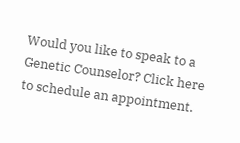Would you like to speak to a Genetic Counselor? Click here to schedule an appointment.